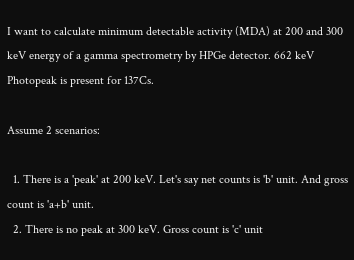I want to calculate minimum detectable activity (MDA) at 200 and 300 keV energy of a gamma spectrometry by HPGe detector. 662 keV Photopeak is present for 137Cs.

Assume 2 scenarios:

  1. There is a 'peak' at 200 keV. Let's say net counts is 'b' unit. And gross count is 'a+b' unit.
  2. There is no peak at 300 keV. Gross count is 'c' unit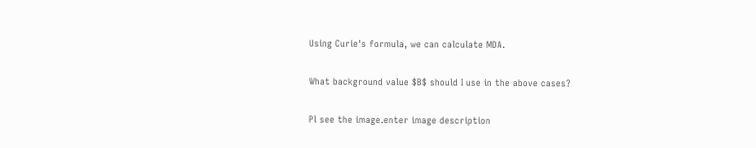Using Curie's formula, we can calculate MDA.

What background value $B$ should I use in the above cases?

Pl see the image.enter image description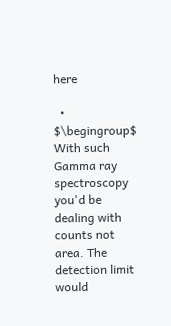here

  • $\begingroup$ With such Gamma ray spectroscopy you'd be dealing with counts not area. The detection limit would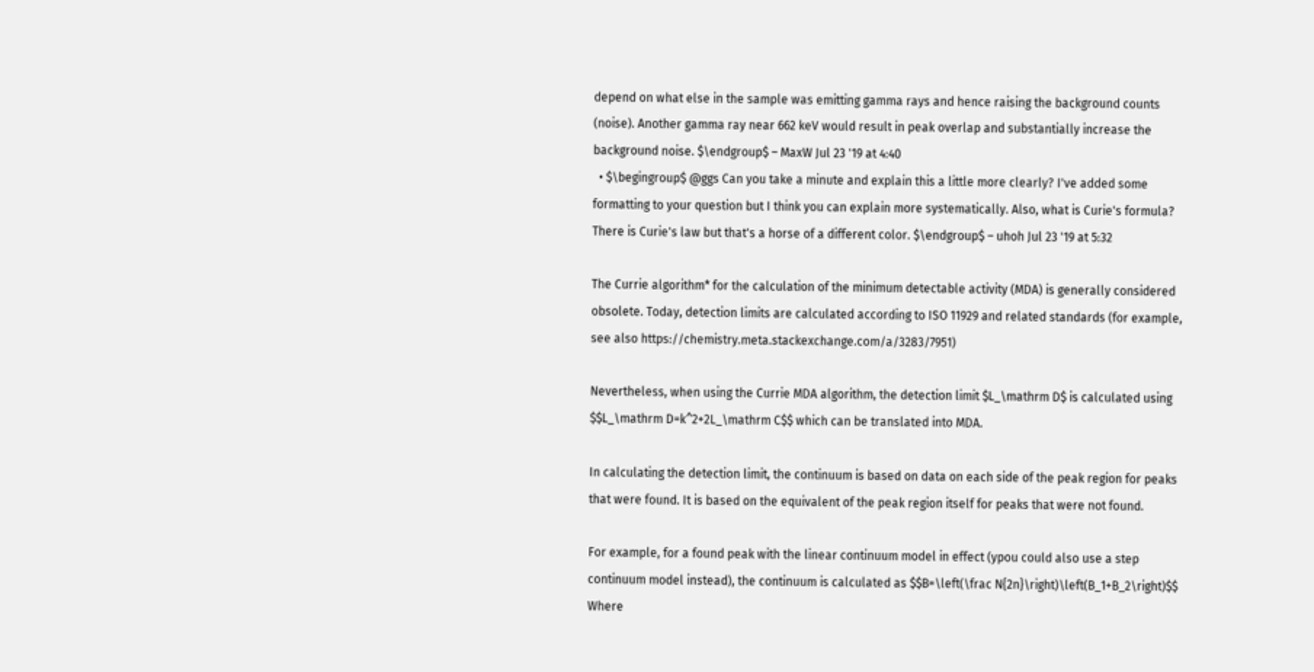depend on what else in the sample was emitting gamma rays and hence raising the background counts (noise). Another gamma ray near 662 keV would result in peak overlap and substantially increase the background noise. $\endgroup$ – MaxW Jul 23 '19 at 4:40
  • $\begingroup$ @ggs Can you take a minute and explain this a little more clearly? I've added some formatting to your question but I think you can explain more systematically. Also, what is Curie's formula? There is Curie's law but that's a horse of a different color. $\endgroup$ – uhoh Jul 23 '19 at 5:32

The Currie algorithm* for the calculation of the minimum detectable activity (MDA) is generally considered obsolete. Today, detection limits are calculated according to ISO 11929 and related standards (for example, see also https://chemistry.meta.stackexchange.com/a/3283/7951)

Nevertheless, when using the Currie MDA algorithm, the detection limit $L_\mathrm D$ is calculated using $$L_\mathrm D=k^2+2L_\mathrm C$$ which can be translated into MDA.

In calculating the detection limit, the continuum is based on data on each side of the peak region for peaks that were found. It is based on the equivalent of the peak region itself for peaks that were not found.

For example, for a found peak with the linear continuum model in effect (ypou could also use a step continuum model instead), the continuum is calculated as $$B=\left(\frac N{2n}\right)\left(B_1+B_2\right)$$ Where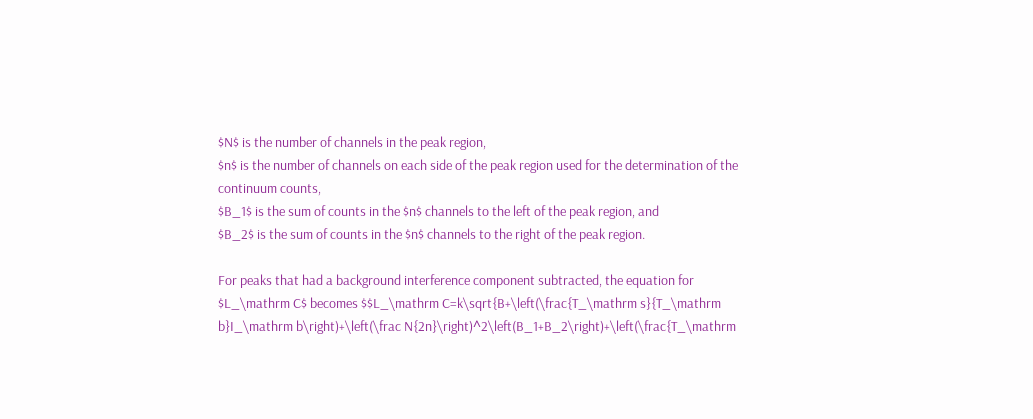$N$ is the number of channels in the peak region,
$n$ is the number of channels on each side of the peak region used for the determination of the continuum counts,
$B_1$ is the sum of counts in the $n$ channels to the left of the peak region, and
$B_2$ is the sum of counts in the $n$ channels to the right of the peak region.

For peaks that had a background interference component subtracted, the equation for $L_\mathrm C$ becomes $$L_\mathrm C=k\sqrt{B+\left(\frac{T_\mathrm s}{T_\mathrm b}I_\mathrm b\right)+\left(\frac N{2n}\right)^2\left(B_1+B_2\right)+\left(\frac{T_\mathrm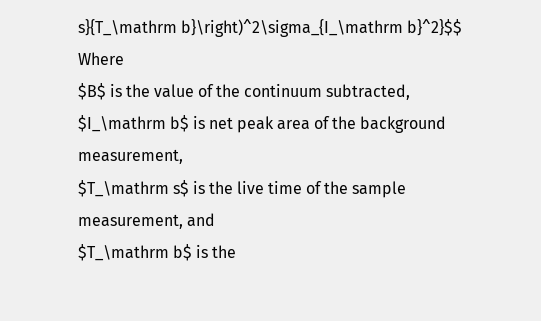s}{T_\mathrm b}\right)^2\sigma_{I_\mathrm b}^2}$$ Where
$B$ is the value of the continuum subtracted,
$I_\mathrm b$ is net peak area of the background measurement,
$T_\mathrm s$ is the live time of the sample measurement, and
$T_\mathrm b$ is the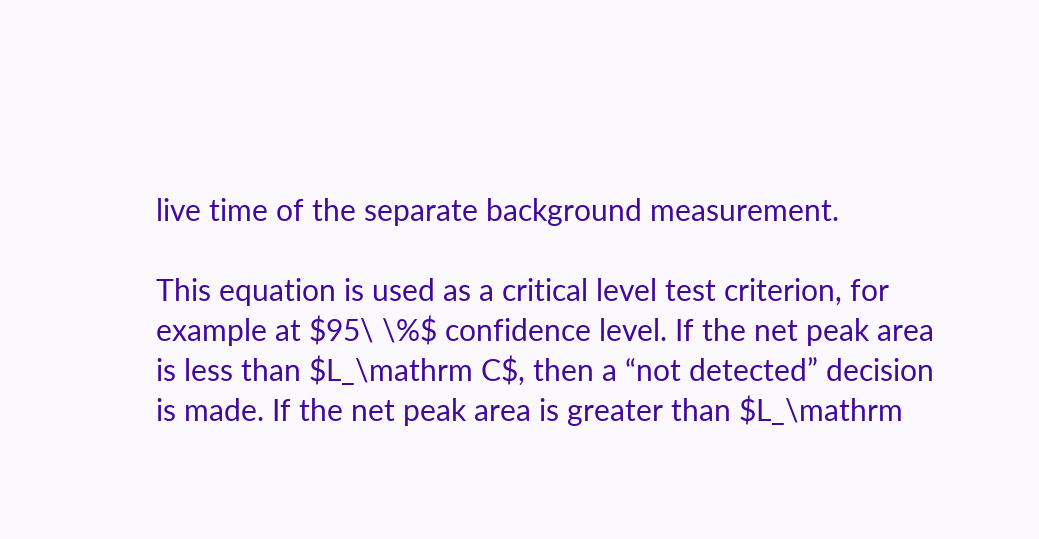live time of the separate background measurement.

This equation is used as a critical level test criterion, for example at $95\ \%$ confidence level. If the net peak area is less than $L_\mathrm C$, then a “not detected” decision is made. If the net peak area is greater than $L_\mathrm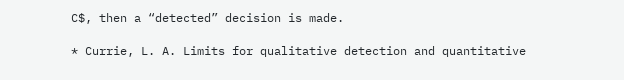C$, then a “detected” decision is made.

* Currie, L. A. Limits for qualitative detection and quantitative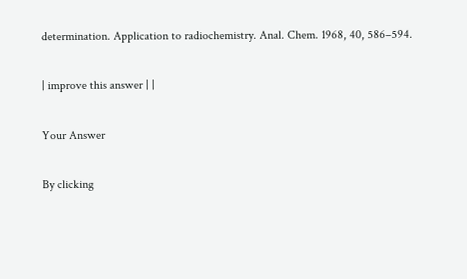determination. Application to radiochemistry. Anal. Chem. 1968, 40, 586–594.

| improve this answer | |

Your Answer

By clicking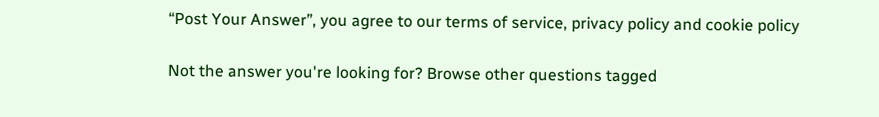“Post Your Answer”, you agree to our terms of service, privacy policy and cookie policy

Not the answer you're looking for? Browse other questions tagged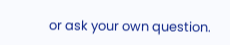or ask your own question.